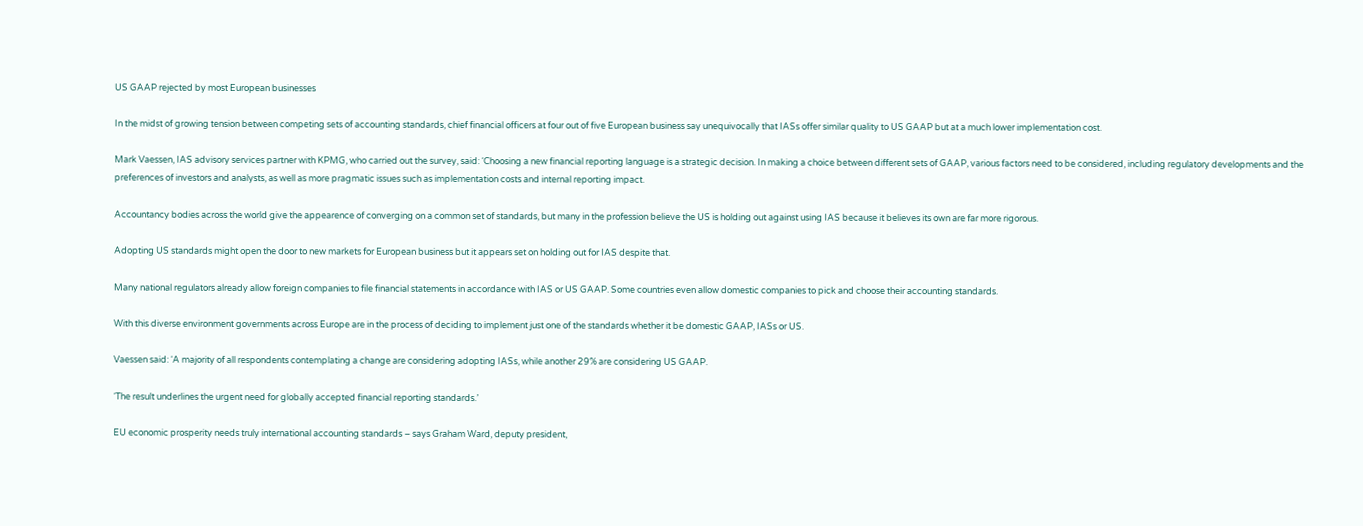US GAAP rejected by most European businesses

In the midst of growing tension between competing sets of accounting standards, chief financial officers at four out of five European business say unequivocally that IASs offer similar quality to US GAAP but at a much lower implementation cost.

Mark Vaessen, IAS advisory services partner with KPMG, who carried out the survey, said: ‘Choosing a new financial reporting language is a strategic decision. In making a choice between different sets of GAAP, various factors need to be considered, including regulatory developments and the preferences of investors and analysts, as well as more pragmatic issues such as implementation costs and internal reporting impact.

Accountancy bodies across the world give the appearence of converging on a common set of standards, but many in the profession believe the US is holding out against using IAS because it believes its own are far more rigorous.

Adopting US standards might open the door to new markets for European business but it appears set on holding out for IAS despite that.

Many national regulators already allow foreign companies to file financial statements in accordance with IAS or US GAAP. Some countries even allow domestic companies to pick and choose their accounting standards.

With this diverse environment governments across Europe are in the process of deciding to implement just one of the standards whether it be domestic GAAP, IASs or US.

Vaessen said: ‘A majority of all respondents contemplating a change are considering adopting IASs, while another 29% are considering US GAAP.

‘The result underlines the urgent need for globally accepted financial reporting standards.’

EU economic prosperity needs truly international accounting standards – says Graham Ward, deputy president,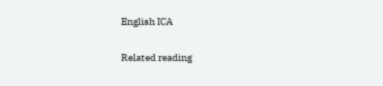English ICA

Related reading